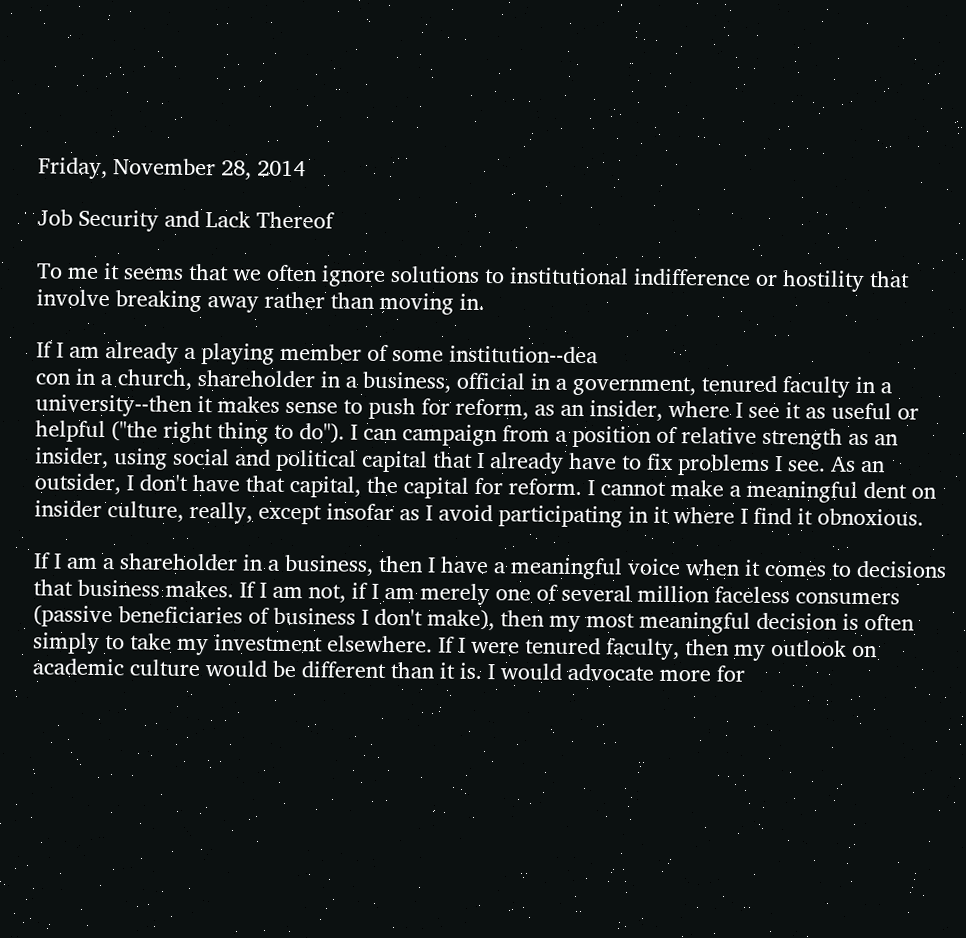Friday, November 28, 2014

Job Security and Lack Thereof

To me it seems that we often ignore solutions to institutional indifference or hostility that involve breaking away rather than moving in.

If I am already a playing member of some institution--dea
con in a church, shareholder in a business, official in a government, tenured faculty in a university--then it makes sense to push for reform, as an insider, where I see it as useful or helpful ("the right thing to do"). I can campaign from a position of relative strength as an insider, using social and political capital that I already have to fix problems I see. As an outsider, I don't have that capital, the capital for reform. I cannot make a meaningful dent on insider culture, really, except insofar as I avoid participating in it where I find it obnoxious.

If I am a shareholder in a business, then I have a meaningful voice when it comes to decisions that business makes. If I am not, if I am merely one of several million faceless consumers (passive beneficiaries of business I don't make), then my most meaningful decision is often simply to take my investment elsewhere. If I were tenured faculty, then my outlook on academic culture would be different than it is. I would advocate more for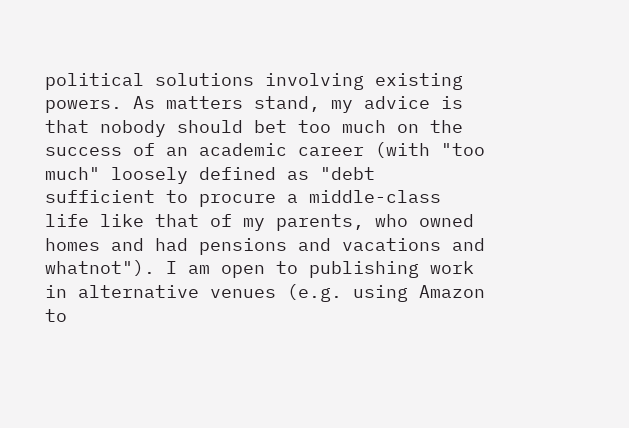political solutions involving existing powers. As matters stand, my advice is that nobody should bet too much on the success of an academic career (with "too much" loosely defined as "debt sufficient to procure a middle-class life like that of my parents, who owned homes and had pensions and vacations and whatnot"). I am open to publishing work in alternative venues (e.g. using Amazon to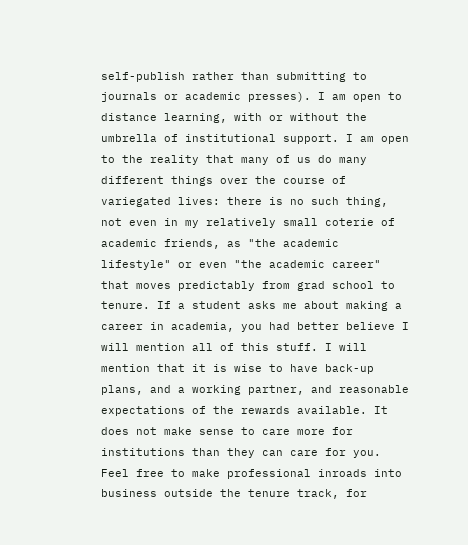self-publish rather than submitting to journals or academic presses). I am open to distance learning, with or without the umbrella of institutional support. I am open to the reality that many of us do many different things over the course of variegated lives: there is no such thing, not even in my relatively small coterie of academic friends, as "the academic lifestyle" or even "the academic career" that moves predictably from grad school to tenure. If a student asks me about making a career in academia, you had better believe I will mention all of this stuff. I will mention that it is wise to have back-up plans, and a working partner, and reasonable expectations of the rewards available. It does not make sense to care more for institutions than they can care for you. Feel free to make professional inroads into business outside the tenure track, for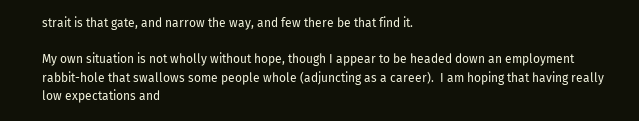strait is that gate, and narrow the way, and few there be that find it.

My own situation is not wholly without hope, though I appear to be headed down an employment rabbit-hole that swallows some people whole (adjuncting as a career).  I am hoping that having really low expectations and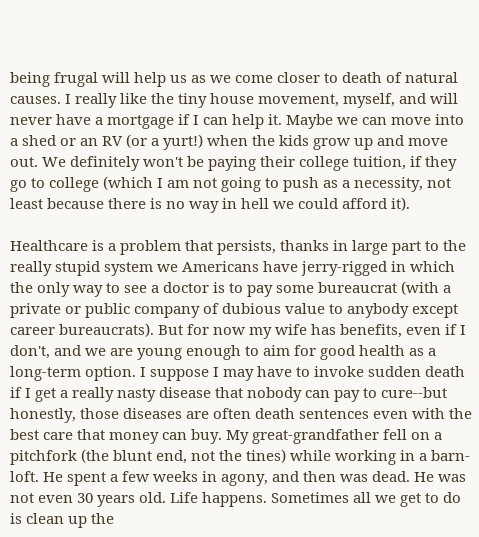being frugal will help us as we come closer to death of natural causes. I really like the tiny house movement, myself, and will never have a mortgage if I can help it. Maybe we can move into a shed or an RV (or a yurt!) when the kids grow up and move out. We definitely won't be paying their college tuition, if they go to college (which I am not going to push as a necessity, not least because there is no way in hell we could afford it).

Healthcare is a problem that persists, thanks in large part to the really stupid system we Americans have jerry-rigged in which the only way to see a doctor is to pay some bureaucrat (with a private or public company of dubious value to anybody except career bureaucrats). But for now my wife has benefits, even if I don't, and we are young enough to aim for good health as a long-term option. I suppose I may have to invoke sudden death if I get a really nasty disease that nobody can pay to cure--but honestly, those diseases are often death sentences even with the best care that money can buy. My great-grandfather fell on a pitchfork (the blunt end, not the tines) while working in a barn-loft. He spent a few weeks in agony, and then was dead. He was not even 30 years old. Life happens. Sometimes all we get to do is clean up the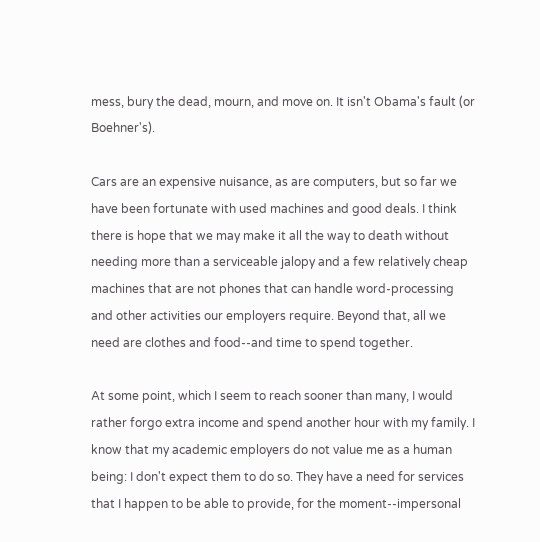mess, bury the dead, mourn, and move on. It isn't Obama's fault (or Boehner's).

Cars are an expensive nuisance, as are computers, but so far we have been fortunate with used machines and good deals. I think there is hope that we may make it all the way to death without needing more than a serviceable jalopy and a few relatively cheap machines that are not phones that can handle word-processing and other activities our employers require. Beyond that, all we need are clothes and food--and time to spend together.

At some point, which I seem to reach sooner than many, I would rather forgo extra income and spend another hour with my family. I know that my academic employers do not value me as a human being: I don't expect them to do so. They have a need for services that I happen to be able to provide, for the moment--impersonal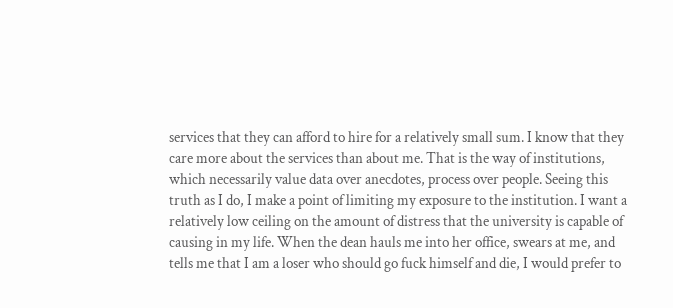services that they can afford to hire for a relatively small sum. I know that they care more about the services than about me. That is the way of institutions, which necessarily value data over anecdotes, process over people. Seeing this truth as I do, I make a point of limiting my exposure to the institution. I want a relatively low ceiling on the amount of distress that the university is capable of causing in my life. When the dean hauls me into her office, swears at me, and tells me that I am a loser who should go fuck himself and die, I would prefer to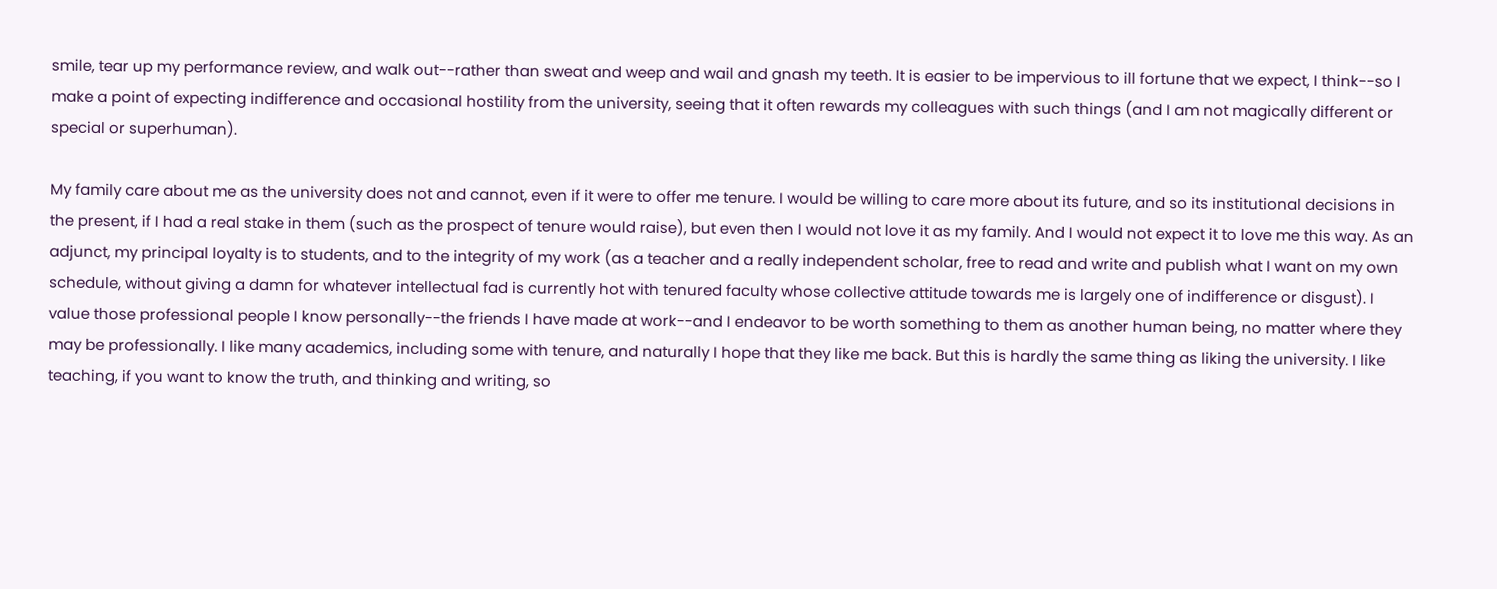smile, tear up my performance review, and walk out--rather than sweat and weep and wail and gnash my teeth. It is easier to be impervious to ill fortune that we expect, I think--so I make a point of expecting indifference and occasional hostility from the university, seeing that it often rewards my colleagues with such things (and I am not magically different or special or superhuman).

My family care about me as the university does not and cannot, even if it were to offer me tenure. I would be willing to care more about its future, and so its institutional decisions in the present, if I had a real stake in them (such as the prospect of tenure would raise), but even then I would not love it as my family. And I would not expect it to love me this way. As an adjunct, my principal loyalty is to students, and to the integrity of my work (as a teacher and a really independent scholar, free to read and write and publish what I want on my own schedule, without giving a damn for whatever intellectual fad is currently hot with tenured faculty whose collective attitude towards me is largely one of indifference or disgust). I value those professional people I know personally--the friends I have made at work--and I endeavor to be worth something to them as another human being, no matter where they may be professionally. I like many academics, including some with tenure, and naturally I hope that they like me back. But this is hardly the same thing as liking the university. I like teaching, if you want to know the truth, and thinking and writing, so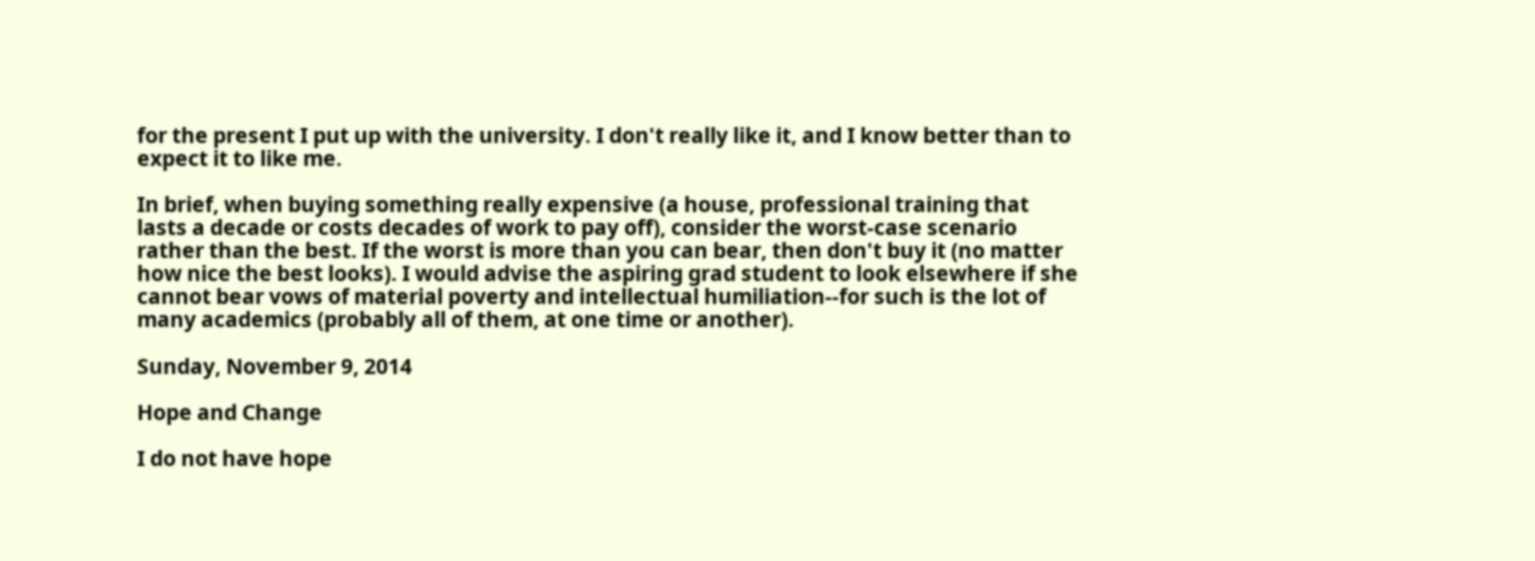for the present I put up with the university. I don't really like it, and I know better than to expect it to like me.

In brief, when buying something really expensive (a house, professional training that lasts a decade or costs decades of work to pay off), consider the worst-case scenario rather than the best. If the worst is more than you can bear, then don't buy it (no matter how nice the best looks). I would advise the aspiring grad student to look elsewhere if she cannot bear vows of material poverty and intellectual humiliation--for such is the lot of many academics (probably all of them, at one time or another).

Sunday, November 9, 2014

Hope and Change

I do not have hope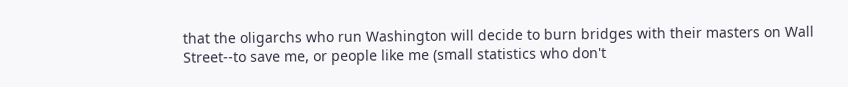that the oligarchs who run Washington will decide to burn bridges with their masters on Wall Street--to save me, or people like me (small statistics who don't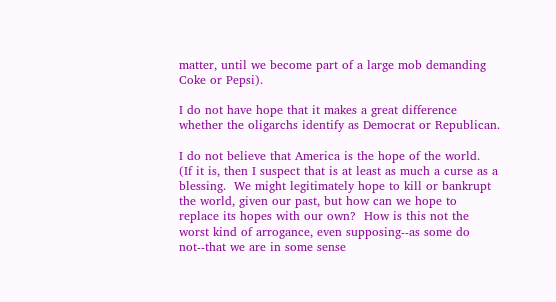matter, until we become part of a large mob demanding Coke or Pepsi).

I do not have hope that it makes a great difference whether the oligarchs identify as Democrat or Republican.

I do not believe that America is the hope of the world.  (If it is, then I suspect that is at least as much a curse as a blessing.  We might legitimately hope to kill or bankrupt the world, given our past, but how can we hope to replace its hopes with our own?  How is this not the worst kind of arrogance, even supposing--as some do not--that we are in some sense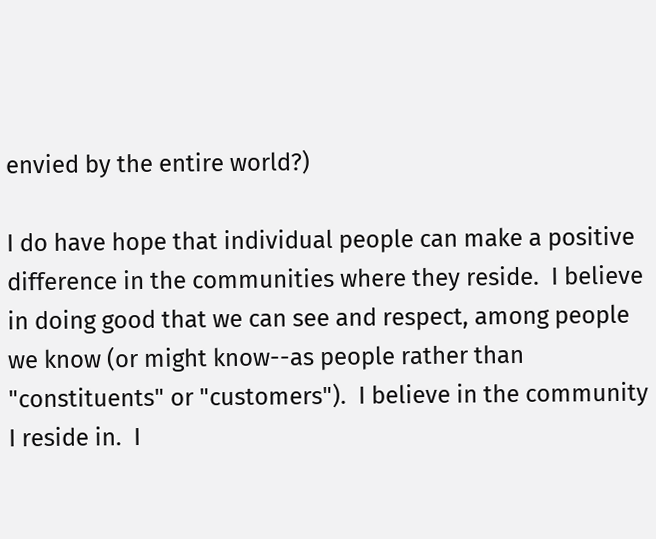envied by the entire world?)

I do have hope that individual people can make a positive difference in the communities where they reside.  I believe in doing good that we can see and respect, among people we know (or might know--as people rather than "constituents" or "customers").  I believe in the community I reside in.  I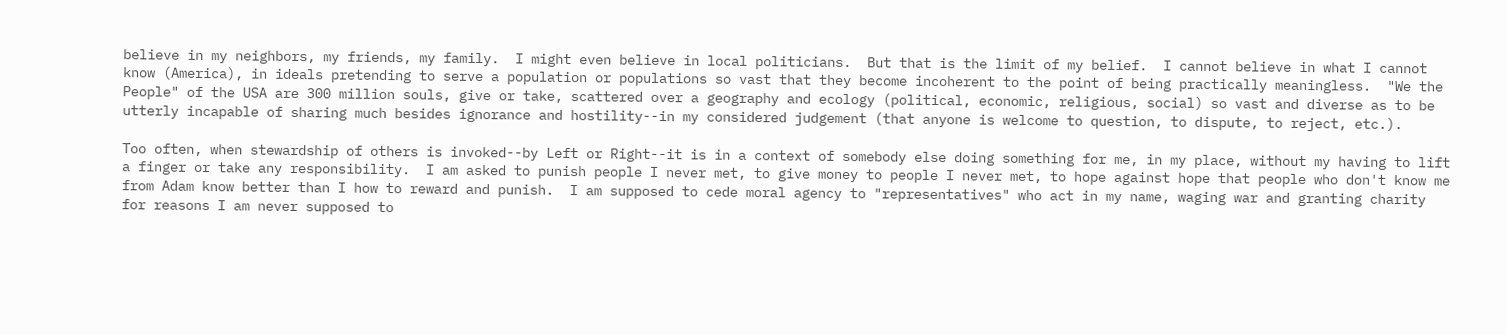believe in my neighbors, my friends, my family.  I might even believe in local politicians.  But that is the limit of my belief.  I cannot believe in what I cannot know (America), in ideals pretending to serve a population or populations so vast that they become incoherent to the point of being practically meaningless.  "We the People" of the USA are 300 million souls, give or take, scattered over a geography and ecology (political, economic, religious, social) so vast and diverse as to be utterly incapable of sharing much besides ignorance and hostility--in my considered judgement (that anyone is welcome to question, to dispute, to reject, etc.).

Too often, when stewardship of others is invoked--by Left or Right--it is in a context of somebody else doing something for me, in my place, without my having to lift a finger or take any responsibility.  I am asked to punish people I never met, to give money to people I never met, to hope against hope that people who don't know me from Adam know better than I how to reward and punish.  I am supposed to cede moral agency to "representatives" who act in my name, waging war and granting charity for reasons I am never supposed to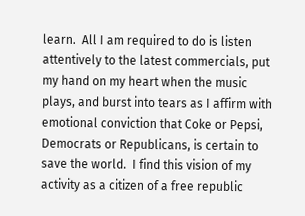learn.  All I am required to do is listen attentively to the latest commercials, put my hand on my heart when the music plays, and burst into tears as I affirm with emotional conviction that Coke or Pepsi, Democrats or Republicans, is certain to save the world.  I find this vision of my activity as a citizen of a free republic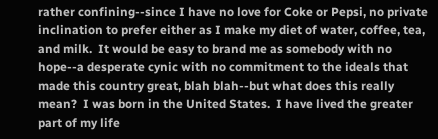rather confining--since I have no love for Coke or Pepsi, no private inclination to prefer either as I make my diet of water, coffee, tea, and milk.  It would be easy to brand me as somebody with no hope--a desperate cynic with no commitment to the ideals that made this country great, blah blah--but what does this really mean?  I was born in the United States.  I have lived the greater part of my life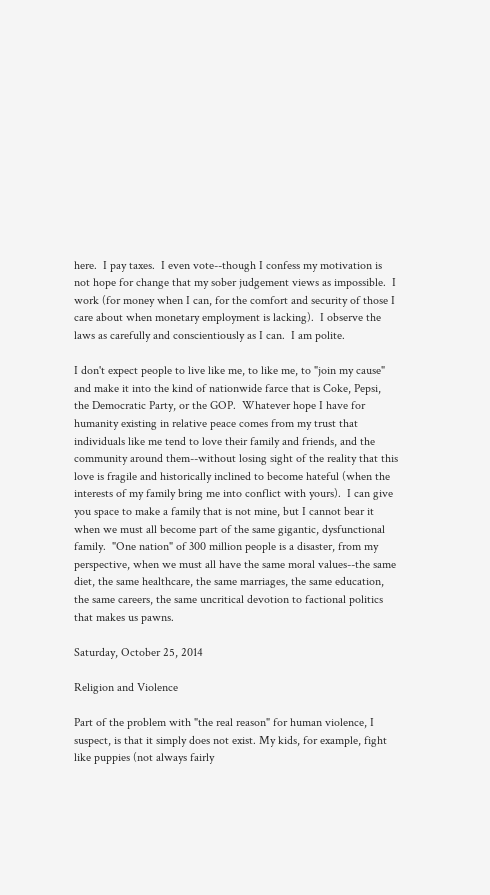here.  I pay taxes.  I even vote--though I confess my motivation is not hope for change that my sober judgement views as impossible.  I work (for money when I can, for the comfort and security of those I care about when monetary employment is lacking).  I observe the laws as carefully and conscientiously as I can.  I am polite.

I don't expect people to live like me, to like me, to "join my cause" and make it into the kind of nationwide farce that is Coke, Pepsi, the Democratic Party, or the GOP.  Whatever hope I have for humanity existing in relative peace comes from my trust that individuals like me tend to love their family and friends, and the community around them--without losing sight of the reality that this love is fragile and historically inclined to become hateful (when the interests of my family bring me into conflict with yours).  I can give you space to make a family that is not mine, but I cannot bear it when we must all become part of the same gigantic, dysfunctional family.  "One nation" of 300 million people is a disaster, from my perspective, when we must all have the same moral values--the same diet, the same healthcare, the same marriages, the same education, the same careers, the same uncritical devotion to factional politics that makes us pawns.

Saturday, October 25, 2014

Religion and Violence

Part of the problem with "the real reason" for human violence, I suspect, is that it simply does not exist. My kids, for example, fight like puppies (not always fairly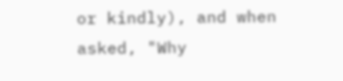or kindly), and when asked, "Why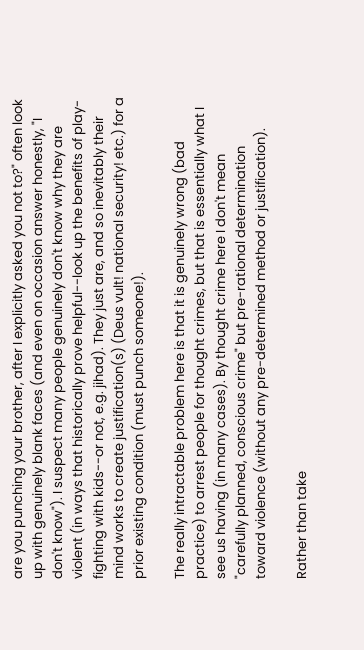are you punching your brother, after I explicitly asked you not to?" often look up with genuinely blank faces (and even on occasion answer honestly, "I don't know"). I suspect many people genuinely don't know why they are violent (in ways that historically prove helpful--look up the benefits of play-fighting with kids--or not, e.g. jihad). They just are, and so inevitably their mind works to create justification(s) (Deus vult! national security! etc.) for a prior existing condition (must punch someone!).

The really intractable problem here is that it is genuinely wrong (bad practice) to arrest people for thought crimes, but that is essentially what I see us having (in many cases). By thought crime here I don't mean "carefully planned, conscious crime" but pre-rational determination toward violence (without any pre-determined method or justification).

Rather than take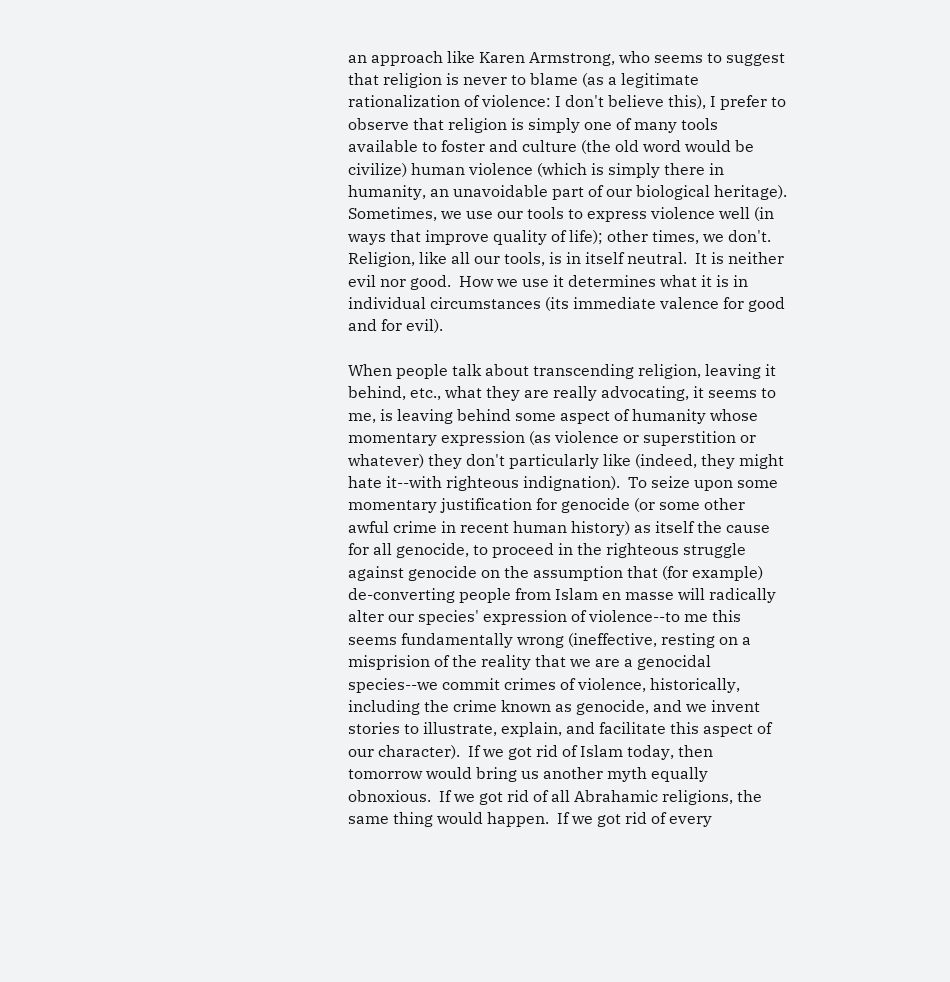an approach like Karen Armstrong, who seems to suggest that religion is never to blame (as a legitimate rationalization of violence: I don't believe this), I prefer to observe that religion is simply one of many tools available to foster and culture (the old word would be civilize) human violence (which is simply there in humanity, an unavoidable part of our biological heritage).  Sometimes, we use our tools to express violence well (in ways that improve quality of life); other times, we don't.  Religion, like all our tools, is in itself neutral.  It is neither evil nor good.  How we use it determines what it is in individual circumstances (its immediate valence for good and for evil).

When people talk about transcending religion, leaving it behind, etc., what they are really advocating, it seems to me, is leaving behind some aspect of humanity whose momentary expression (as violence or superstition or whatever) they don't particularly like (indeed, they might hate it--with righteous indignation).  To seize upon some momentary justification for genocide (or some other awful crime in recent human history) as itself the cause for all genocide, to proceed in the righteous struggle against genocide on the assumption that (for example) de-converting people from Islam en masse will radically alter our species' expression of violence--to me this seems fundamentally wrong (ineffective, resting on a misprision of the reality that we are a genocidal species--we commit crimes of violence, historically, including the crime known as genocide, and we invent stories to illustrate, explain, and facilitate this aspect of our character).  If we got rid of Islam today, then tomorrow would bring us another myth equally obnoxious.  If we got rid of all Abrahamic religions, the same thing would happen.  If we got rid of every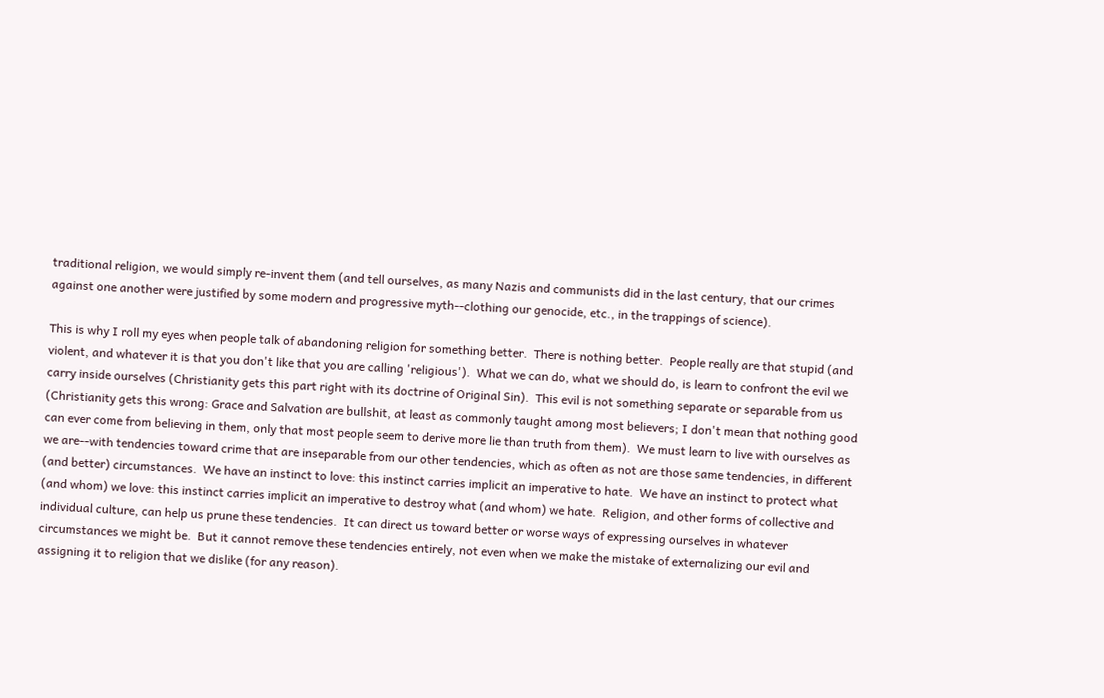traditional religion, we would simply re-invent them (and tell ourselves, as many Nazis and communists did in the last century, that our crimes against one another were justified by some modern and progressive myth--clothing our genocide, etc., in the trappings of science).

This is why I roll my eyes when people talk of abandoning religion for something better.  There is nothing better.  People really are that stupid (and violent, and whatever it is that you don't like that you are calling 'religious').  What we can do, what we should do, is learn to confront the evil we carry inside ourselves (Christianity gets this part right with its doctrine of Original Sin).  This evil is not something separate or separable from us (Christianity gets this wrong: Grace and Salvation are bullshit, at least as commonly taught among most believers; I don't mean that nothing good can ever come from believing in them, only that most people seem to derive more lie than truth from them).  We must learn to live with ourselves as we are--with tendencies toward crime that are inseparable from our other tendencies, which as often as not are those same tendencies, in different (and better) circumstances.  We have an instinct to love: this instinct carries implicit an imperative to hate.  We have an instinct to protect what (and whom) we love: this instinct carries implicit an imperative to destroy what (and whom) we hate.  Religion, and other forms of collective and individual culture, can help us prune these tendencies.  It can direct us toward better or worse ways of expressing ourselves in whatever circumstances we might be.  But it cannot remove these tendencies entirely, not even when we make the mistake of externalizing our evil and assigning it to religion that we dislike (for any reason).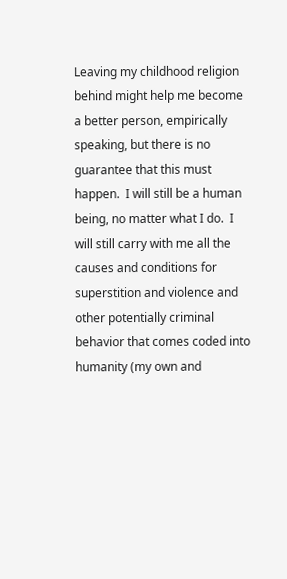Leaving my childhood religion behind might help me become a better person, empirically speaking, but there is no guarantee that this must happen.  I will still be a human being, no matter what I do.  I will still carry with me all the causes and conditions for superstition and violence and other potentially criminal behavior that comes coded into humanity (my own and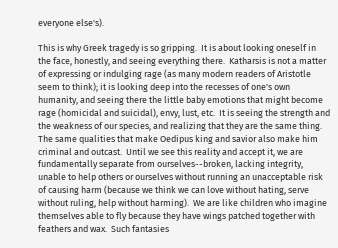everyone else's).

This is why Greek tragedy is so gripping.  It is about looking oneself in the face, honestly, and seeing everything there.  Katharsis is not a matter of expressing or indulging rage (as many modern readers of Aristotle seem to think); it is looking deep into the recesses of one's own humanity, and seeing there the little baby emotions that might become rage (homicidal and suicidal), envy, lust, etc.  It is seeing the strength and the weakness of our species, and realizing that they are the same thing.  The same qualities that make Oedipus king and savior also make him criminal and outcast.  Until we see this reality and accept it, we are fundamentally separate from ourselves--broken, lacking integrity, unable to help others or ourselves without running an unacceptable risk of causing harm (because we think we can love without hating, serve without ruling, help without harming).  We are like children who imagine themselves able to fly because they have wings patched together with feathers and wax.  Such fantasies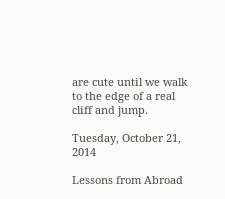are cute until we walk to the edge of a real cliff and jump.

Tuesday, October 21, 2014

Lessons from Abroad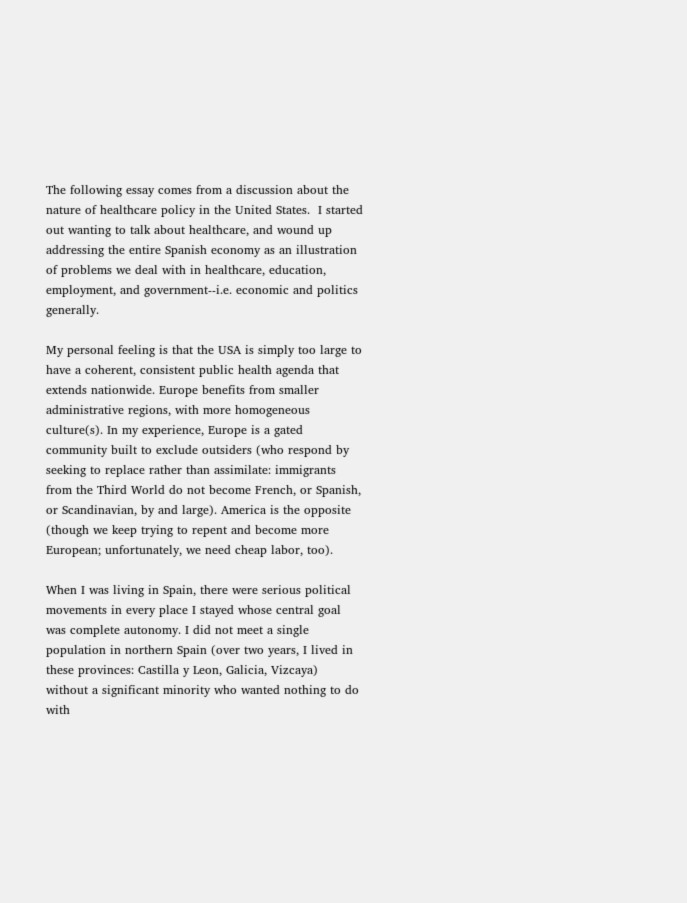The following essay comes from a discussion about the nature of healthcare policy in the United States.  I started out wanting to talk about healthcare, and wound up addressing the entire Spanish economy as an illustration of problems we deal with in healthcare, education, employment, and government--i.e. economic and politics generally.

My personal feeling is that the USA is simply too large to have a coherent, consistent public health agenda that extends nationwide. Europe benefits from smaller administrative regions, with more homogeneous culture(s). In my experience, Europe is a gated community built to exclude outsiders (who respond by seeking to replace rather than assimilate: immigrants from the Third World do not become French, or Spanish, or Scandinavian, by and large). America is the opposite (though we keep trying to repent and become more European; unfortunately, we need cheap labor, too).

When I was living in Spain, there were serious political movements in every place I stayed whose central goal was complete autonomy. I did not meet a single population in northern Spain (over two years, I lived in these provinces: Castilla y Leon, Galicia, Vizcaya) without a significant minority who wanted nothing to do with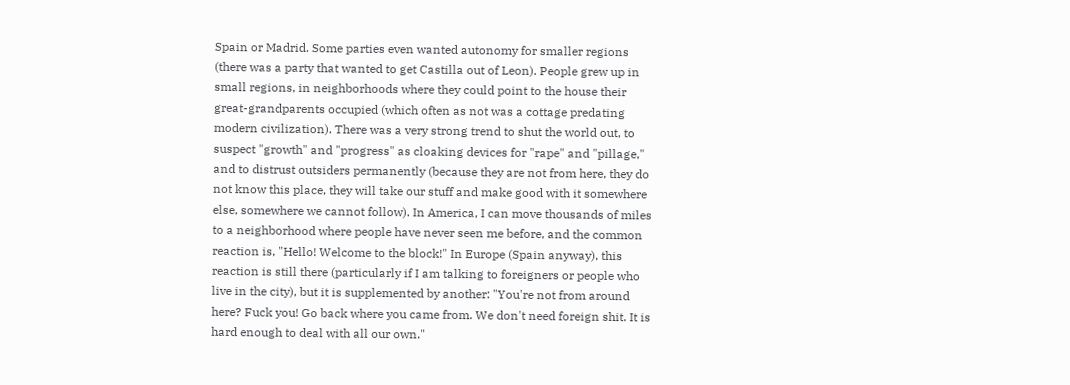Spain or Madrid. Some parties even wanted autonomy for smaller regions (there was a party that wanted to get Castilla out of Leon). People grew up in small regions, in neighborhoods where they could point to the house their great-grandparents occupied (which often as not was a cottage predating modern civilization). There was a very strong trend to shut the world out, to suspect "growth" and "progress" as cloaking devices for "rape" and "pillage," and to distrust outsiders permanently (because they are not from here, they do not know this place, they will take our stuff and make good with it somewhere else, somewhere we cannot follow). In America, I can move thousands of miles to a neighborhood where people have never seen me before, and the common reaction is, "Hello! Welcome to the block!" In Europe (Spain anyway), this reaction is still there (particularly if I am talking to foreigners or people who live in the city), but it is supplemented by another: "You're not from around here? Fuck you! Go back where you came from. We don't need foreign shit. It is hard enough to deal with all our own."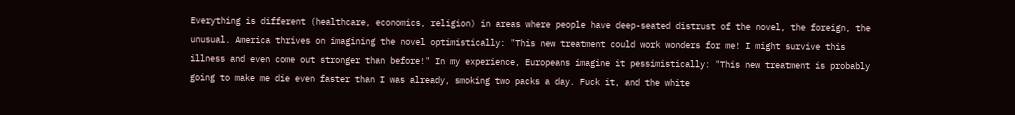Everything is different (healthcare, economics, religion) in areas where people have deep-seated distrust of the novel, the foreign, the unusual. America thrives on imagining the novel optimistically: "This new treatment could work wonders for me! I might survive this illness and even come out stronger than before!" In my experience, Europeans imagine it pessimistically: "This new treatment is probably going to make me die even faster than I was already, smoking two packs a day. Fuck it, and the white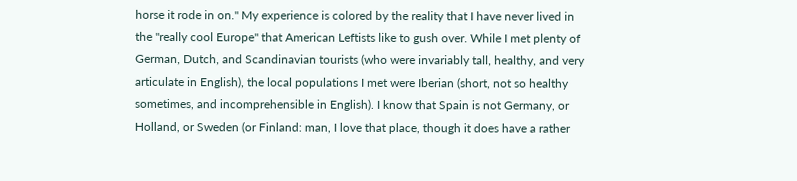horse it rode in on." My experience is colored by the reality that I have never lived in the "really cool Europe" that American Leftists like to gush over. While I met plenty of German, Dutch, and Scandinavian tourists (who were invariably tall, healthy, and very articulate in English), the local populations I met were Iberian (short, not so healthy sometimes, and incomprehensible in English). I know that Spain is not Germany, or Holland, or Sweden (or Finland: man, I love that place, though it does have a rather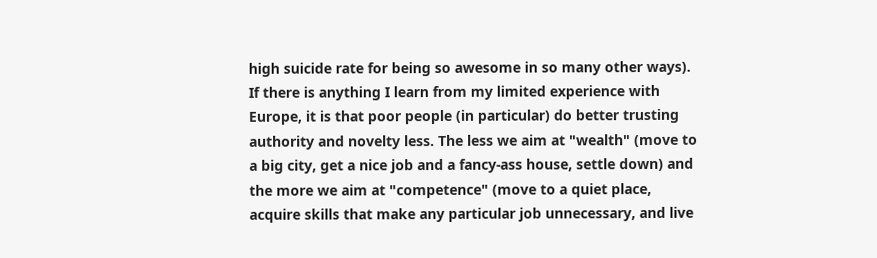high suicide rate for being so awesome in so many other ways). If there is anything I learn from my limited experience with Europe, it is that poor people (in particular) do better trusting authority and novelty less. The less we aim at "wealth" (move to a big city, get a nice job and a fancy-ass house, settle down) and the more we aim at "competence" (move to a quiet place, acquire skills that make any particular job unnecessary, and live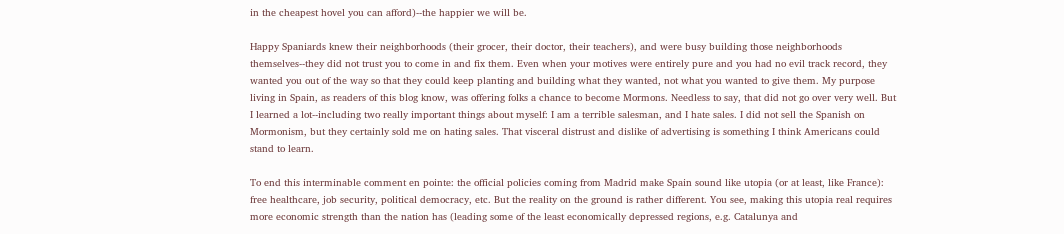in the cheapest hovel you can afford)--the happier we will be.

Happy Spaniards knew their neighborhoods (their grocer, their doctor, their teachers), and were busy building those neighborhoods themselves--they did not trust you to come in and fix them. Even when your motives were entirely pure and you had no evil track record, they wanted you out of the way so that they could keep planting and building what they wanted, not what you wanted to give them. My purpose living in Spain, as readers of this blog know, was offering folks a chance to become Mormons. Needless to say, that did not go over very well. But I learned a lot--including two really important things about myself: I am a terrible salesman, and I hate sales. I did not sell the Spanish on Mormonism, but they certainly sold me on hating sales. That visceral distrust and dislike of advertising is something I think Americans could stand to learn.

To end this interminable comment en pointe: the official policies coming from Madrid make Spain sound like utopia (or at least, like France): free healthcare, job security, political democracy, etc. But the reality on the ground is rather different. You see, making this utopia real requires more economic strength than the nation has (leading some of the least economically depressed regions, e.g. Catalunya and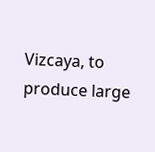Vizcaya, to produce large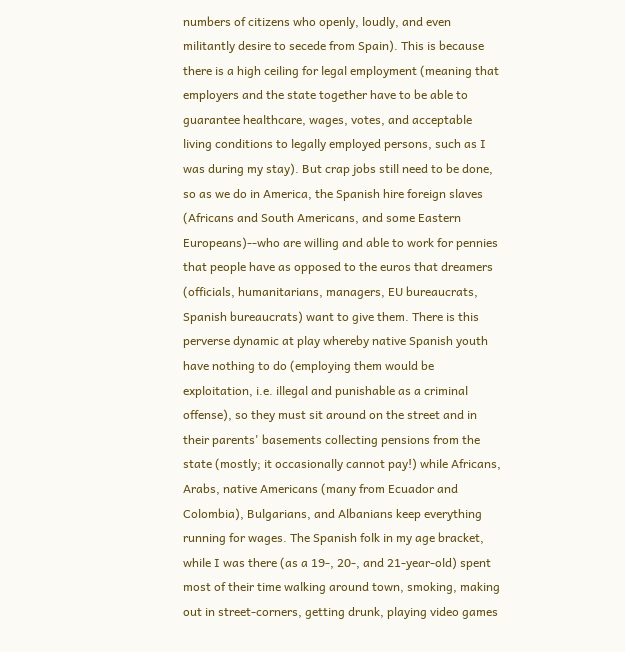numbers of citizens who openly, loudly, and even militantly desire to secede from Spain). This is because there is a high ceiling for legal employment (meaning that employers and the state together have to be able to guarantee healthcare, wages, votes, and acceptable living conditions to legally employed persons, such as I was during my stay). But crap jobs still need to be done, so as we do in America, the Spanish hire foreign slaves (Africans and South Americans, and some Eastern Europeans)--who are willing and able to work for pennies that people have as opposed to the euros that dreamers (officials, humanitarians, managers, EU bureaucrats, Spanish bureaucrats) want to give them. There is this perverse dynamic at play whereby native Spanish youth have nothing to do (employing them would be exploitation, i.e. illegal and punishable as a criminal offense), so they must sit around on the street and in their parents' basements collecting pensions from the state (mostly; it occasionally cannot pay!) while Africans, Arabs, native Americans (many from Ecuador and Colombia), Bulgarians, and Albanians keep everything running for wages. The Spanish folk in my age bracket, while I was there (as a 19-, 20-, and 21-year-old) spent most of their time walking around town, smoking, making out in street-corners, getting drunk, playing video games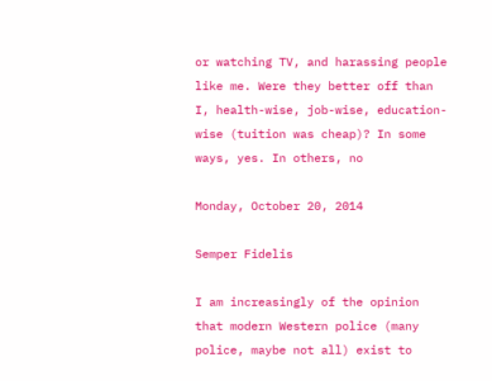or watching TV, and harassing people like me. Were they better off than I, health-wise, job-wise, education-wise (tuition was cheap)? In some ways, yes. In others, no

Monday, October 20, 2014

Semper Fidelis

I am increasingly of the opinion that modern Western police (many police, maybe not all) exist to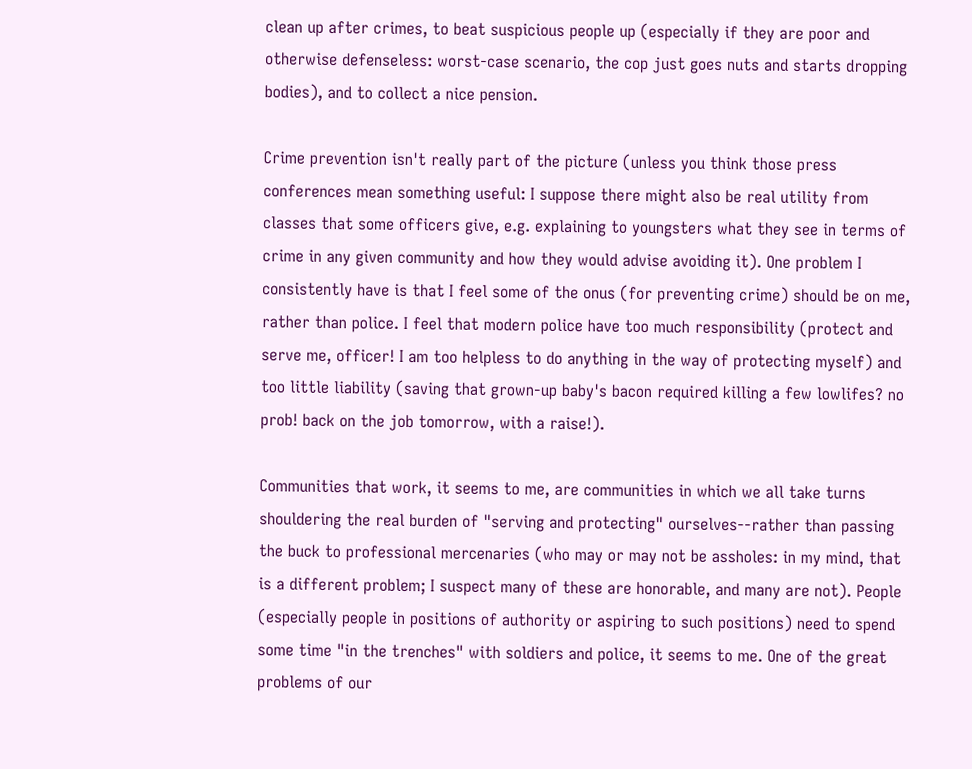clean up after crimes, to beat suspicious people up (especially if they are poor and otherwise defenseless: worst-case scenario, the cop just goes nuts and starts dropping bodies), and to collect a nice pension.

Crime prevention isn't really part of the picture (unless you think those press conferences mean something useful: I suppose there might also be real utility from classes that some officers give, e.g. explaining to youngsters what they see in terms of crime in any given community and how they would advise avoiding it). One problem I consistently have is that I feel some of the onus (for preventing crime) should be on me, rather than police. I feel that modern police have too much responsibility (protect and serve me, officer! I am too helpless to do anything in the way of protecting myself) and too little liability (saving that grown-up baby's bacon required killing a few lowlifes? no prob! back on the job tomorrow, with a raise!).

Communities that work, it seems to me, are communities in which we all take turns shouldering the real burden of "serving and protecting" ourselves--rather than passing the buck to professional mercenaries (who may or may not be assholes: in my mind, that is a different problem; I suspect many of these are honorable, and many are not). People (especially people in positions of authority or aspiring to such positions) need to spend some time "in the trenches" with soldiers and police, it seems to me. One of the great problems of our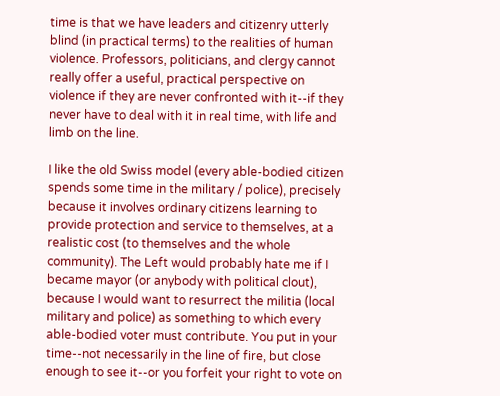time is that we have leaders and citizenry utterly blind (in practical terms) to the realities of human violence. Professors, politicians, and clergy cannot really offer a useful, practical perspective on violence if they are never confronted with it--if they never have to deal with it in real time, with life and limb on the line.

I like the old Swiss model (every able-bodied citizen spends some time in the military / police), precisely because it involves ordinary citizens learning to provide protection and service to themselves, at a realistic cost (to themselves and the whole community). The Left would probably hate me if I became mayor (or anybody with political clout), because I would want to resurrect the militia (local military and police) as something to which every able-bodied voter must contribute. You put in your time--not necessarily in the line of fire, but close enough to see it--or you forfeit your right to vote on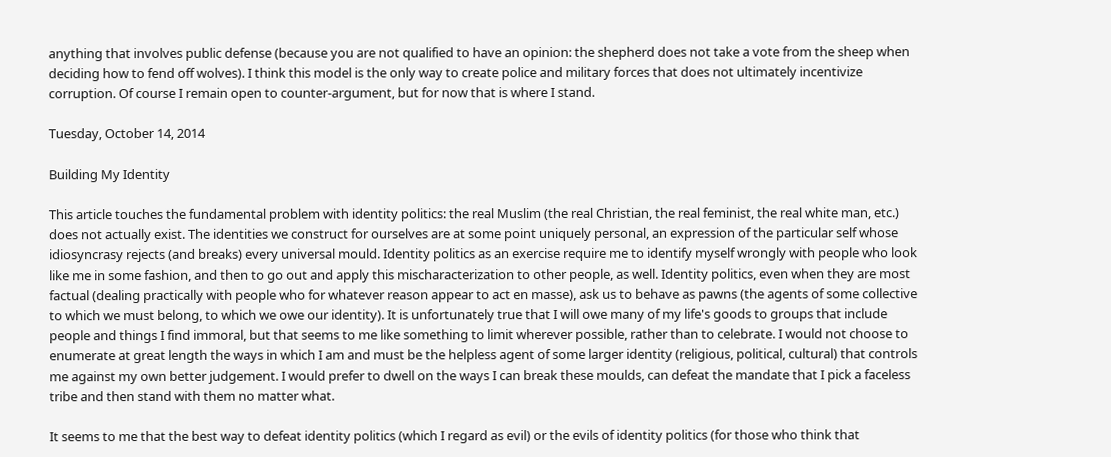anything that involves public defense (because you are not qualified to have an opinion: the shepherd does not take a vote from the sheep when deciding how to fend off wolves). I think this model is the only way to create police and military forces that does not ultimately incentivize corruption. Of course I remain open to counter-argument, but for now that is where I stand.

Tuesday, October 14, 2014

Building My Identity

This article touches the fundamental problem with identity politics: the real Muslim (the real Christian, the real feminist, the real white man, etc.) does not actually exist. The identities we construct for ourselves are at some point uniquely personal, an expression of the particular self whose idiosyncrasy rejects (and breaks) every universal mould. Identity politics as an exercise require me to identify myself wrongly with people who look like me in some fashion, and then to go out and apply this mischaracterization to other people, as well. Identity politics, even when they are most factual (dealing practically with people who for whatever reason appear to act en masse), ask us to behave as pawns (the agents of some collective to which we must belong, to which we owe our identity). It is unfortunately true that I will owe many of my life's goods to groups that include people and things I find immoral, but that seems to me like something to limit wherever possible, rather than to celebrate. I would not choose to enumerate at great length the ways in which I am and must be the helpless agent of some larger identity (religious, political, cultural) that controls me against my own better judgement. I would prefer to dwell on the ways I can break these moulds, can defeat the mandate that I pick a faceless tribe and then stand with them no matter what.

It seems to me that the best way to defeat identity politics (which I regard as evil) or the evils of identity politics (for those who think that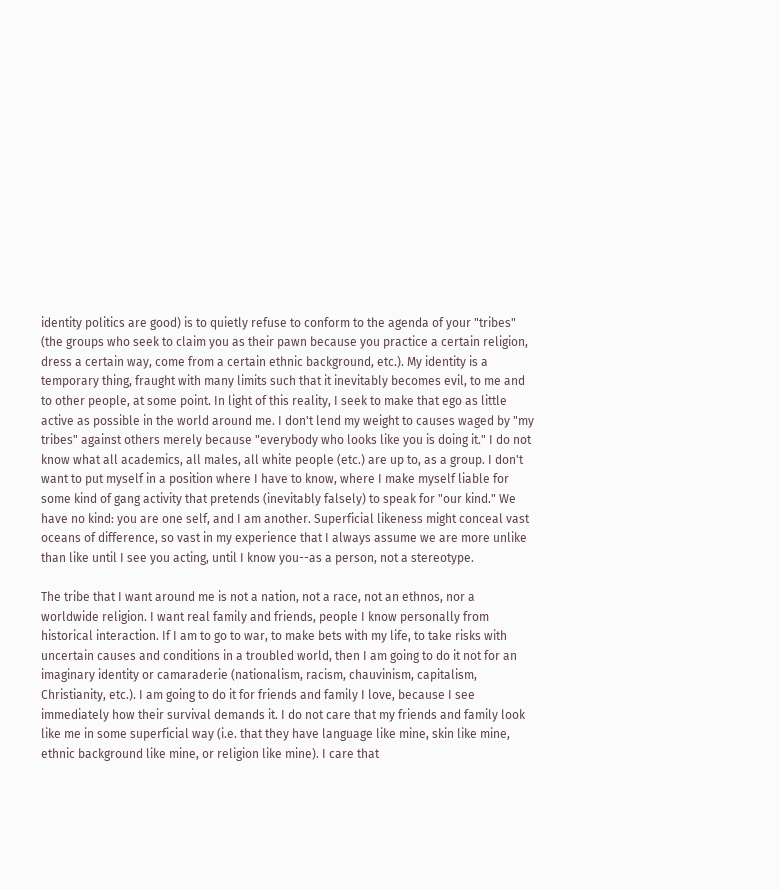identity politics are good) is to quietly refuse to conform to the agenda of your "tribes" (the groups who seek to claim you as their pawn because you practice a certain religion, dress a certain way, come from a certain ethnic background, etc.). My identity is a temporary thing, fraught with many limits such that it inevitably becomes evil, to me and to other people, at some point. In light of this reality, I seek to make that ego as little active as possible in the world around me. I don't lend my weight to causes waged by "my tribes" against others merely because "everybody who looks like you is doing it." I do not know what all academics, all males, all white people (etc.) are up to, as a group. I don't want to put myself in a position where I have to know, where I make myself liable for some kind of gang activity that pretends (inevitably falsely) to speak for "our kind." We have no kind: you are one self, and I am another. Superficial likeness might conceal vast oceans of difference, so vast in my experience that I always assume we are more unlike than like until I see you acting, until I know you--as a person, not a stereotype.

The tribe that I want around me is not a nation, not a race, not an ethnos, nor a worldwide religion. I want real family and friends, people I know personally from historical interaction. If I am to go to war, to make bets with my life, to take risks with uncertain causes and conditions in a troubled world, then I am going to do it not for an imaginary identity or camaraderie (nationalism, racism, chauvinism, capitalism, Christianity, etc.). I am going to do it for friends and family I love, because I see immediately how their survival demands it. I do not care that my friends and family look like me in some superficial way (i.e. that they have language like mine, skin like mine, ethnic background like mine, or religion like mine). I care that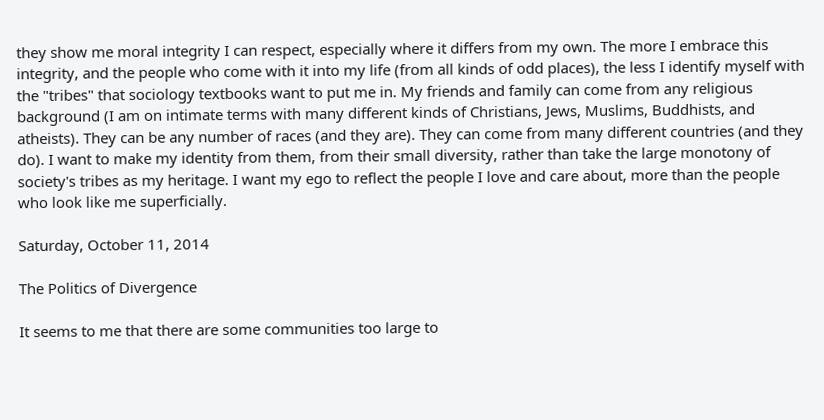they show me moral integrity I can respect, especially where it differs from my own. The more I embrace this integrity, and the people who come with it into my life (from all kinds of odd places), the less I identify myself with the "tribes" that sociology textbooks want to put me in. My friends and family can come from any religious background (I am on intimate terms with many different kinds of Christians, Jews, Muslims, Buddhists, and atheists). They can be any number of races (and they are). They can come from many different countries (and they do). I want to make my identity from them, from their small diversity, rather than take the large monotony of society's tribes as my heritage. I want my ego to reflect the people I love and care about, more than the people who look like me superficially.

Saturday, October 11, 2014

The Politics of Divergence

It seems to me that there are some communities too large to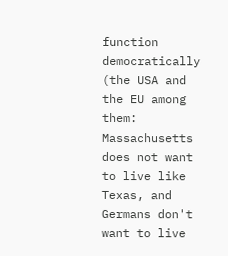function democratically (the USA and the EU among them: Massachusetts does not want to live like Texas, and Germans don't want to live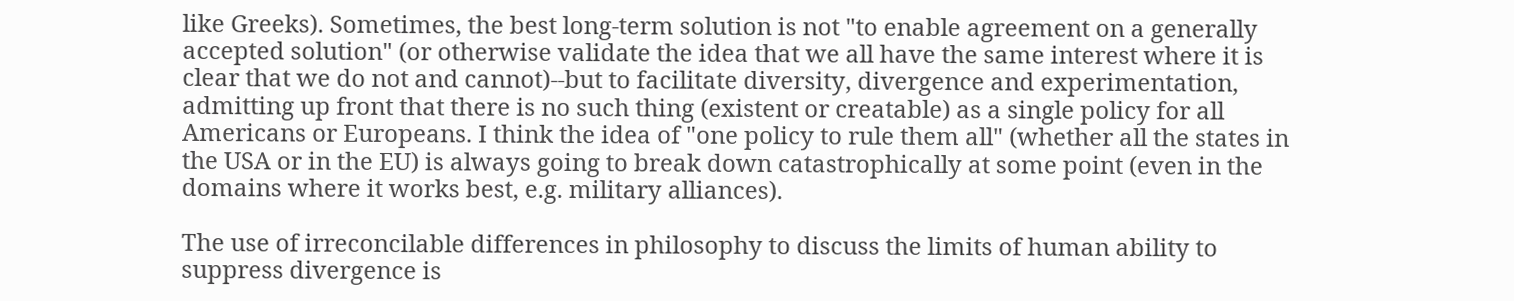like Greeks). Sometimes, the best long-term solution is not "to enable agreement on a generally accepted solution" (or otherwise validate the idea that we all have the same interest where it is clear that we do not and cannot)--but to facilitate diversity, divergence and experimentation, admitting up front that there is no such thing (existent or creatable) as a single policy for all Americans or Europeans. I think the idea of "one policy to rule them all" (whether all the states in the USA or in the EU) is always going to break down catastrophically at some point (even in the domains where it works best, e.g. military alliances).

The use of irreconcilable differences in philosophy to discuss the limits of human ability to suppress divergence is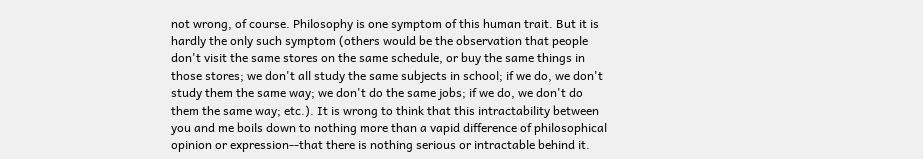not wrong, of course. Philosophy is one symptom of this human trait. But it is hardly the only such symptom (others would be the observation that people don't visit the same stores on the same schedule, or buy the same things in those stores; we don't all study the same subjects in school; if we do, we don't study them the same way; we don't do the same jobs; if we do, we don't do them the same way; etc.). It is wrong to think that this intractability between you and me boils down to nothing more than a vapid difference of philosophical opinion or expression--that there is nothing serious or intractable behind it.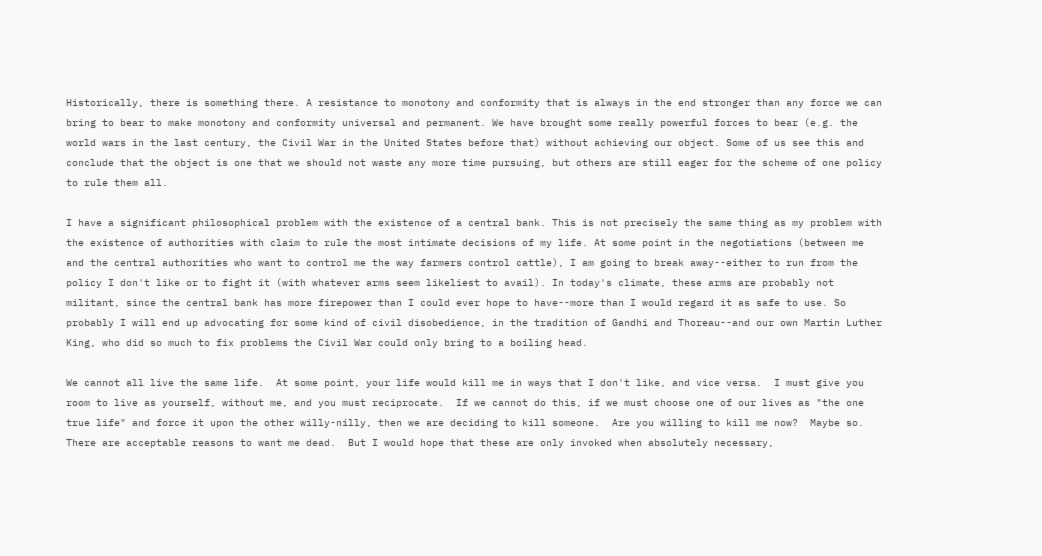Historically, there is something there. A resistance to monotony and conformity that is always in the end stronger than any force we can bring to bear to make monotony and conformity universal and permanent. We have brought some really powerful forces to bear (e.g. the world wars in the last century, the Civil War in the United States before that) without achieving our object. Some of us see this and conclude that the object is one that we should not waste any more time pursuing, but others are still eager for the scheme of one policy to rule them all.

I have a significant philosophical problem with the existence of a central bank. This is not precisely the same thing as my problem with the existence of authorities with claim to rule the most intimate decisions of my life. At some point in the negotiations (between me and the central authorities who want to control me the way farmers control cattle), I am going to break away--either to run from the policy I don't like or to fight it (with whatever arms seem likeliest to avail). In today's climate, these arms are probably not militant, since the central bank has more firepower than I could ever hope to have--more than I would regard it as safe to use. So probably I will end up advocating for some kind of civil disobedience, in the tradition of Gandhi and Thoreau--and our own Martin Luther King, who did so much to fix problems the Civil War could only bring to a boiling head.

We cannot all live the same life.  At some point, your life would kill me in ways that I don't like, and vice versa.  I must give you room to live as yourself, without me, and you must reciprocate.  If we cannot do this, if we must choose one of our lives as "the one true life" and force it upon the other willy-nilly, then we are deciding to kill someone.  Are you willing to kill me now?  Maybe so.  There are acceptable reasons to want me dead.  But I would hope that these are only invoked when absolutely necessary,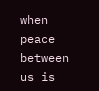when peace between us is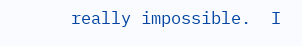really impossible.  I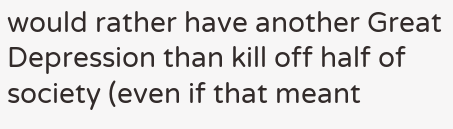would rather have another Great Depression than kill off half of society (even if that meant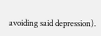avoiding said depression).